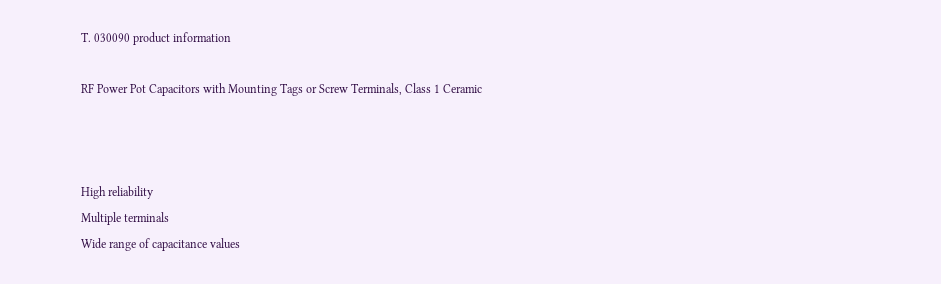T. 030090 product information

RF Power Pot Capacitors with Mounting Tags or Screw Terminals, Class 1 Ceramic



High reliability
Multiple terminals
Wide range of capacitance values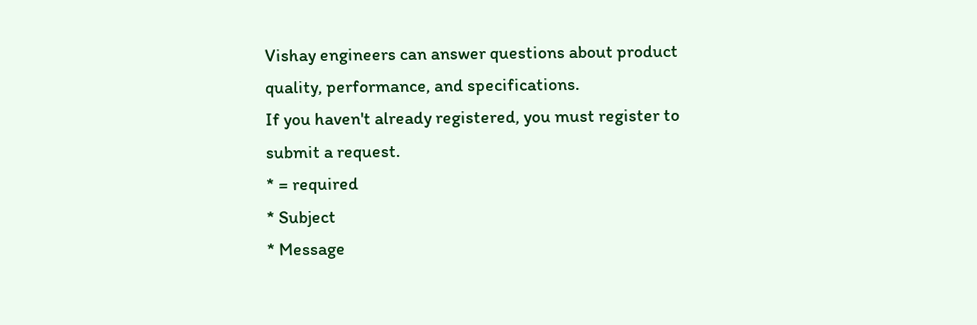Vishay engineers can answer questions about product quality, performance, and specifications.
If you haven't already registered, you must register to submit a request.
* = required
* Subject
* Message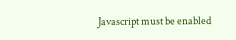Javascript must be enabled